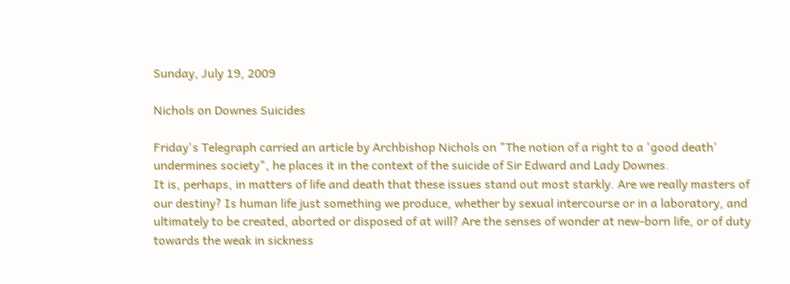Sunday, July 19, 2009

Nichols on Downes Suicides

Friday's Telegraph carried an article by Archbishop Nichols on "The notion of a right to a 'good death' undermines society", he places it in the context of the suicide of Sir Edward and Lady Downes.
It is, perhaps, in matters of life and death that these issues stand out most starkly. Are we really masters of our destiny? Is human life just something we produce, whether by sexual intercourse or in a laboratory, and ultimately to be created, aborted or disposed of at will? Are the senses of wonder at new-born life, or of duty towards the weak in sickness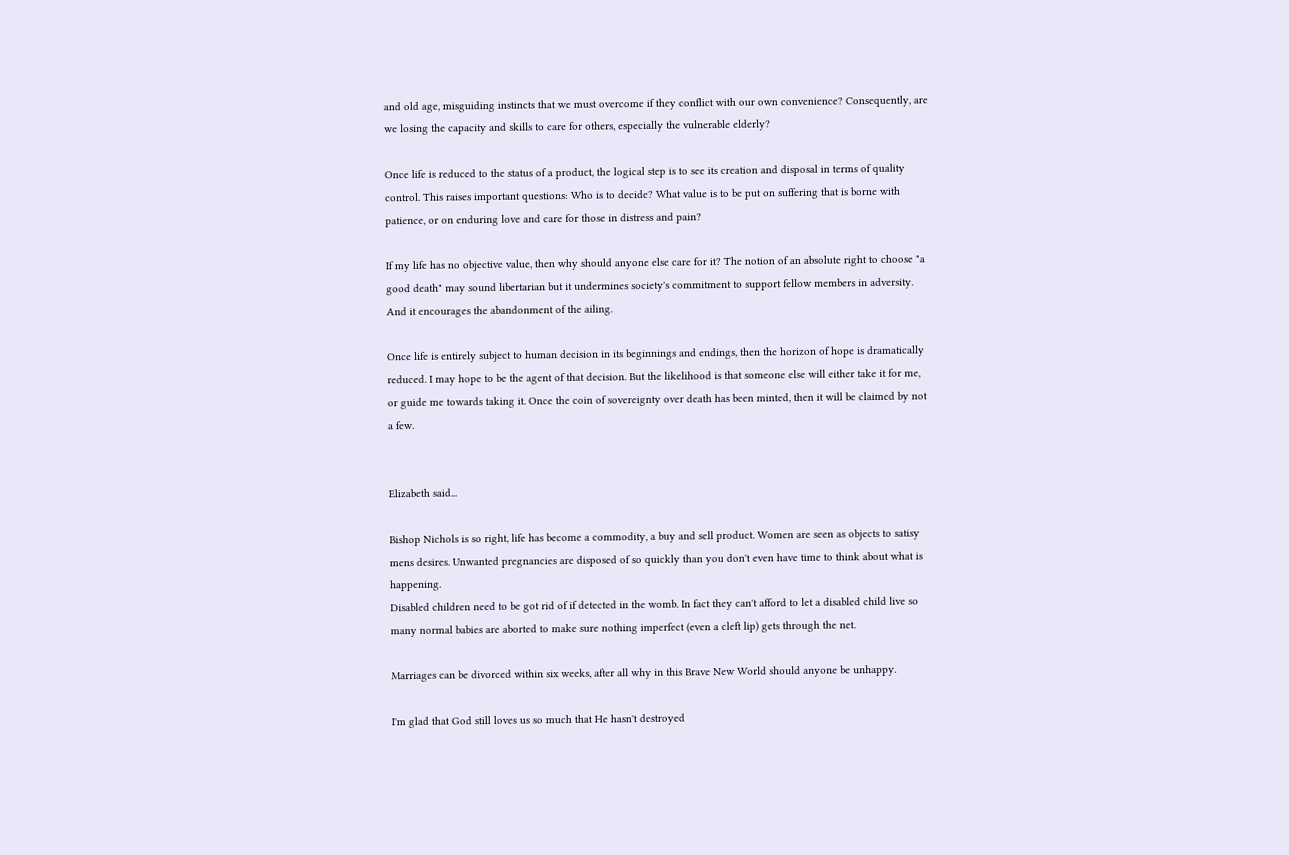and old age, misguiding instincts that we must overcome if they conflict with our own convenience? Consequently, are we losing the capacity and skills to care for others, especially the vulnerable elderly?

Once life is reduced to the status of a product, the logical step is to see its creation and disposal in terms of quality control. This raises important questions: Who is to decide? What value is to be put on suffering that is borne with patience, or on enduring love and care for those in distress and pain?

If my life has no objective value, then why should anyone else care for it? The notion of an absolute right to choose "a good death" may sound libertarian but it undermines society's commitment to support fellow members in adversity. And it encourages the abandonment of the ailing.

Once life is entirely subject to human decision in its beginnings and endings, then the horizon of hope is dramatically reduced. I may hope to be the agent of that decision. But the likelihood is that someone else will either take it for me, or guide me towards taking it. Once the coin of sovereignty over death has been minted, then it will be claimed by not a few.


Elizabeth said...

Bishop Nichols is so right, life has become a commodity, a buy and sell product. Women are seen as objects to satisy mens desires. Unwanted pregnancies are disposed of so quickly than you don't even have time to think about what is happening.
Disabled children need to be got rid of if detected in the womb. In fact they can't afford to let a disabled child live so many normal babies are aborted to make sure nothing imperfect (even a cleft lip) gets through the net.

Marriages can be divorced within six weeks, after all why in this Brave New World should anyone be unhappy.

I'm glad that God still loves us so much that He hasn't destroyed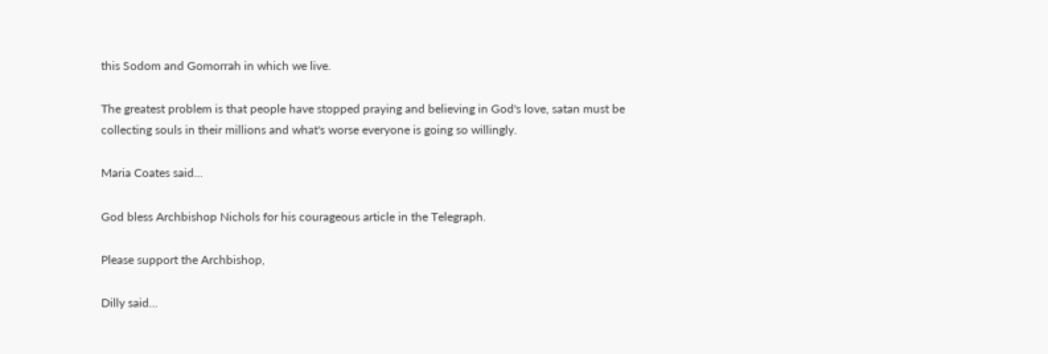this Sodom and Gomorrah in which we live.

The greatest problem is that people have stopped praying and believing in God's love, satan must be collecting souls in their millions and what's worse everyone is going so willingly.

Maria Coates said...

God bless Archbishop Nichols for his courageous article in the Telegraph.

Please support the Archbishop,

Dilly said...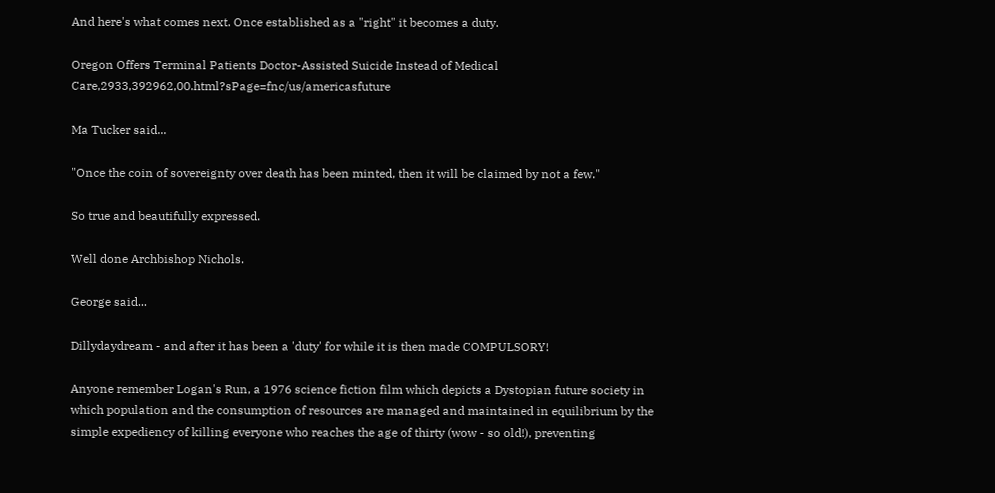And here's what comes next. Once established as a "right" it becomes a duty.

Oregon Offers Terminal Patients Doctor-Assisted Suicide Instead of Medical Care,2933,392962,00.html?sPage=fnc/us/americasfuture

Ma Tucker said...

"Once the coin of sovereignty over death has been minted, then it will be claimed by not a few."

So true and beautifully expressed.

Well done Archbishop Nichols.

George said...

Dillydaydream - and after it has been a 'duty' for while it is then made COMPULSORY!

Anyone remember Logan's Run, a 1976 science fiction film which depicts a Dystopian future society in which population and the consumption of resources are managed and maintained in equilibrium by the simple expediency of killing everyone who reaches the age of thirty (wow - so old!), preventing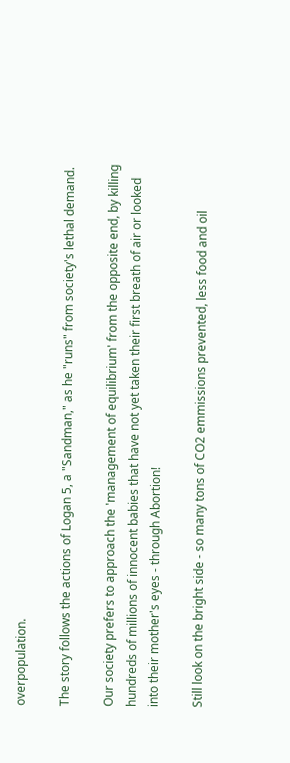overpopulation.

The story follows the actions of Logan 5, a "Sandman," as he "runs" from society's lethal demand.

Our society prefers to approach the 'management of equilibrium' from the opposite end, by killing hundreds of millions of innocent babies that have not yet taken their first breath of air or looked into their mother's eyes - through Abortion!

Still look on the bright side - so many tons of CO2 emmissions prevented, less food and oil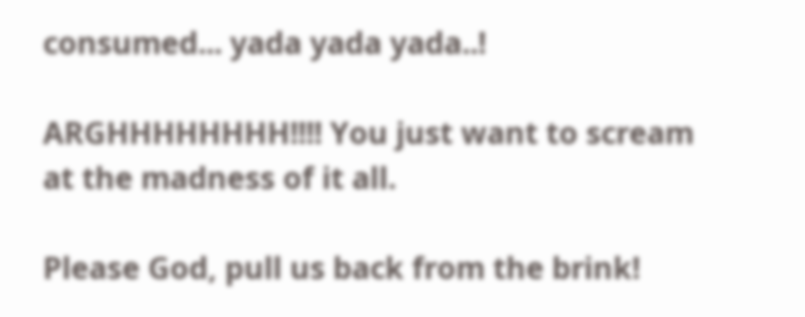consumed... yada yada yada..!

ARGHHHHHHHH!!!! You just want to scream at the madness of it all.

Please God, pull us back from the brink!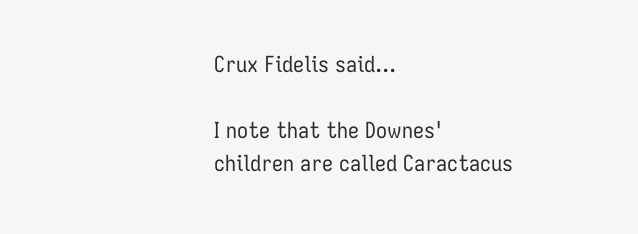Crux Fidelis said...

I note that the Downes' children are called Caractacus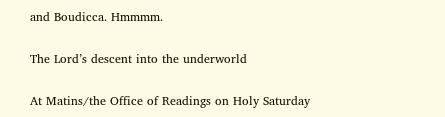and Boudicca. Hmmmm.

The Lord’s descent into the underworld

At Matins/the Office of Readings on Holy Saturday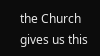the Church gives us this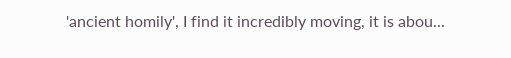'ancient homily', I find it incredibly moving, it is abou...